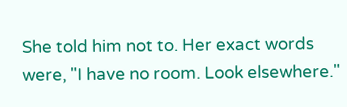She told him not to. Her exact words were, "I have no room. Look elsewhere."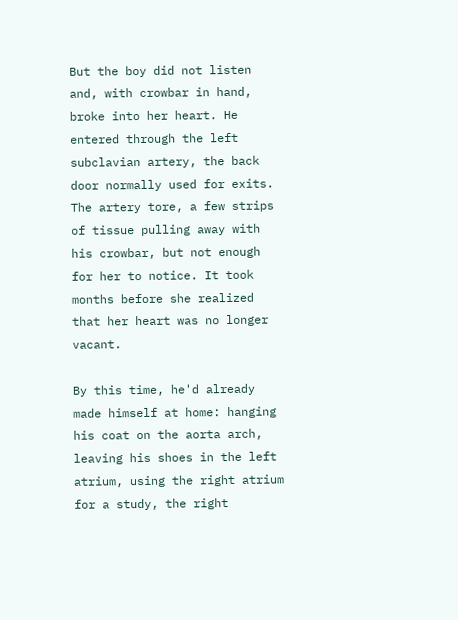But the boy did not listen and, with crowbar in hand, broke into her heart. He entered through the left subclavian artery, the back door normally used for exits. The artery tore, a few strips of tissue pulling away with his crowbar, but not enough for her to notice. It took months before she realized that her heart was no longer vacant.

By this time, he'd already made himself at home: hanging his coat on the aorta arch, leaving his shoes in the left atrium, using the right atrium for a study, the right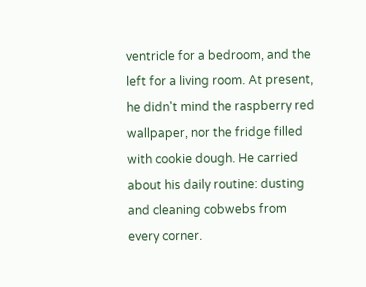ventricle for a bedroom, and the left for a living room. At present, he didn't mind the raspberry red wallpaper, nor the fridge filled with cookie dough. He carried about his daily routine: dusting and cleaning cobwebs from every corner.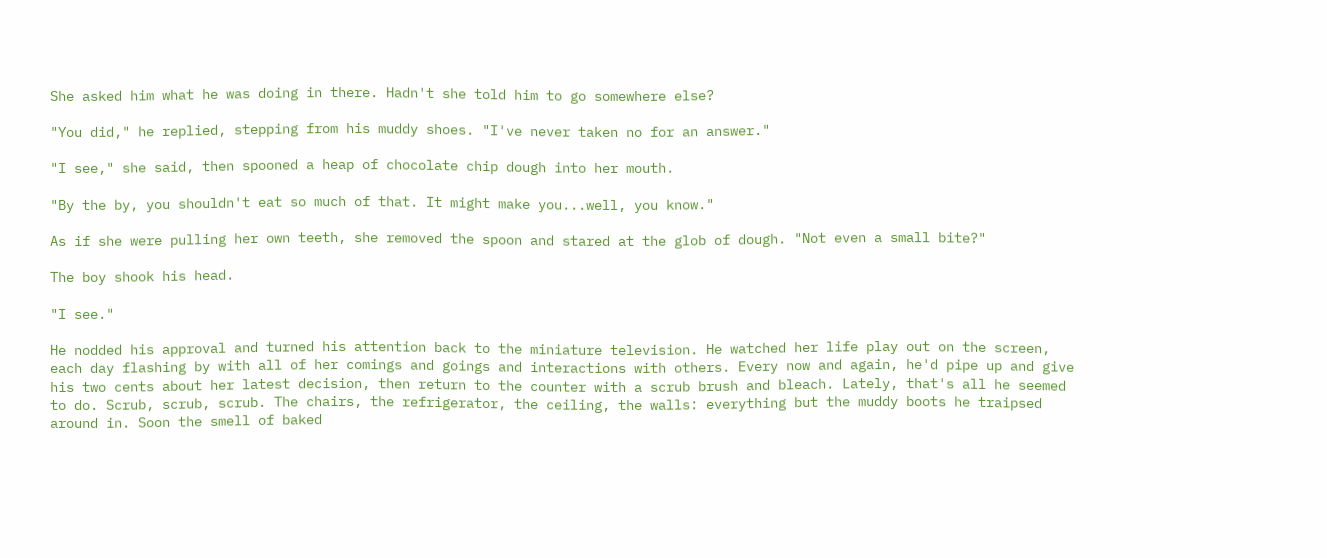She asked him what he was doing in there. Hadn't she told him to go somewhere else?

"You did," he replied, stepping from his muddy shoes. "I've never taken no for an answer."

"I see," she said, then spooned a heap of chocolate chip dough into her mouth.

"By the by, you shouldn't eat so much of that. It might make you...well, you know."

As if she were pulling her own teeth, she removed the spoon and stared at the glob of dough. "Not even a small bite?"

The boy shook his head.

"I see."

He nodded his approval and turned his attention back to the miniature television. He watched her life play out on the screen, each day flashing by with all of her comings and goings and interactions with others. Every now and again, he'd pipe up and give his two cents about her latest decision, then return to the counter with a scrub brush and bleach. Lately, that's all he seemed to do. Scrub, scrub, scrub. The chairs, the refrigerator, the ceiling, the walls: everything but the muddy boots he traipsed around in. Soon the smell of baked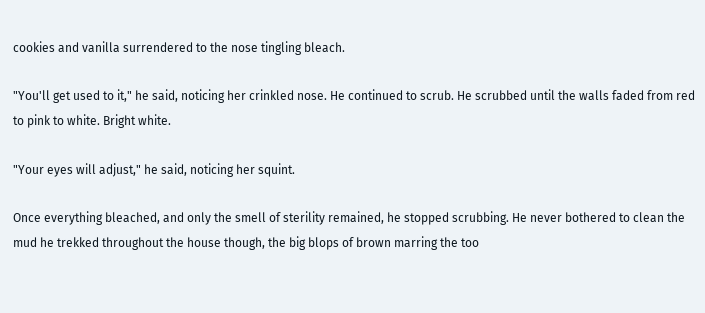cookies and vanilla surrendered to the nose tingling bleach.

"You'll get used to it," he said, noticing her crinkled nose. He continued to scrub. He scrubbed until the walls faded from red to pink to white. Bright white.

"Your eyes will adjust," he said, noticing her squint.

Once everything bleached, and only the smell of sterility remained, he stopped scrubbing. He never bothered to clean the mud he trekked throughout the house though, the big blops of brown marring the too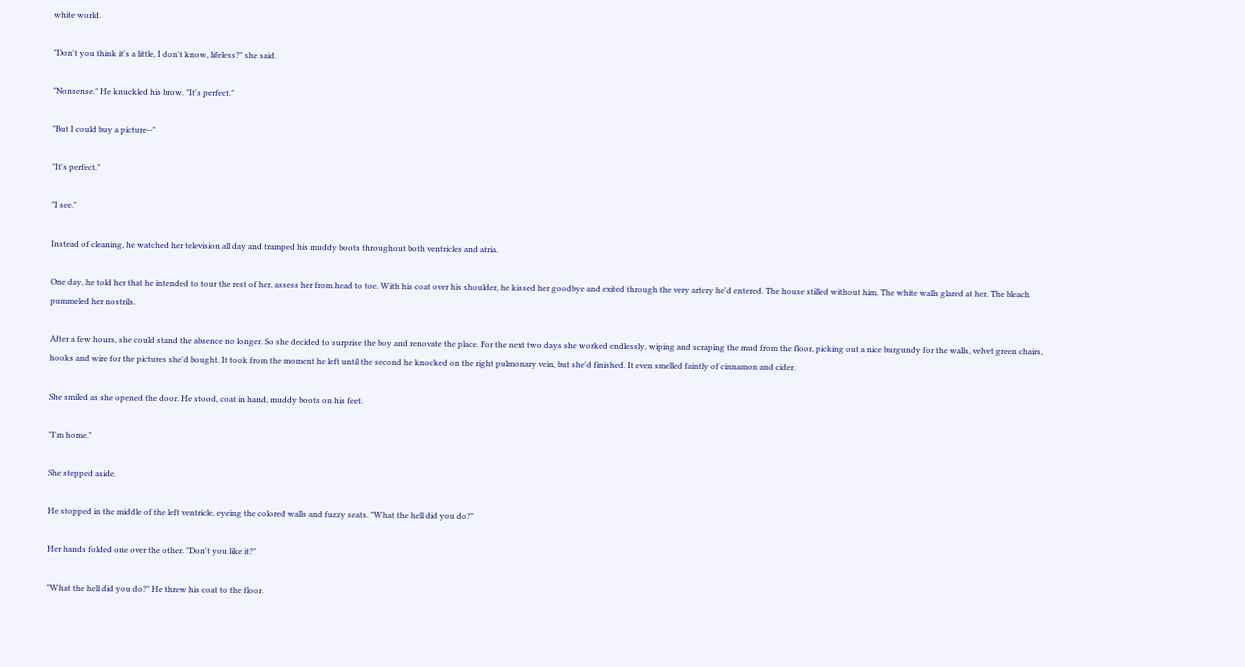white world.

"Don't you think it's a little, I don't know, lifeless?" she said.

"Nonsense." He knuckled his brow. "It's perfect."

"But I could buy a picture--"

"It's perfect."

"I see."

Instead of cleaning, he watched her television all day and tramped his muddy boots throughout both ventricles and atria.

One day, he told her that he intended to tour the rest of her, assess her from head to toe. With his coat over his shoulder, he kissed her goodbye and exited through the very artery he'd entered. The house stilled without him. The white walls glared at her. The bleach pummeled her nostrils.

After a few hours, she could stand the absence no longer. So she decided to surprise the boy and renovate the place. For the next two days she worked endlessly, wiping and scraping the mud from the floor, picking out a nice burgundy for the walls, velvet green chairs, hooks and wire for the pictures she'd bought. It took from the moment he left until the second he knocked on the right pulmonary vein, but she'd finished. It even smelled faintly of cinnamon and cider.

She smiled as she opened the door. He stood, coat in hand, muddy boots on his feet.

"I'm home."

She stepped aside.

He stopped in the middle of the left ventricle, eyeing the colored walls and fuzzy seats. "What the hell did you do?"

Her hands folded one over the other. "Don't you like it?"

"What the hell did you do?" He threw his coat to the floor.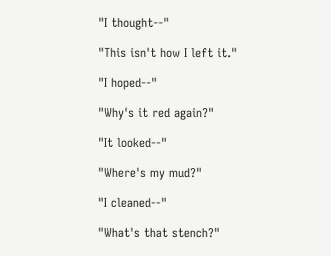"I thought--"

"This isn't how I left it."

"I hoped--"

"Why's it red again?"

"It looked--"

"Where's my mud?"

"I cleaned--"

"What's that stench?"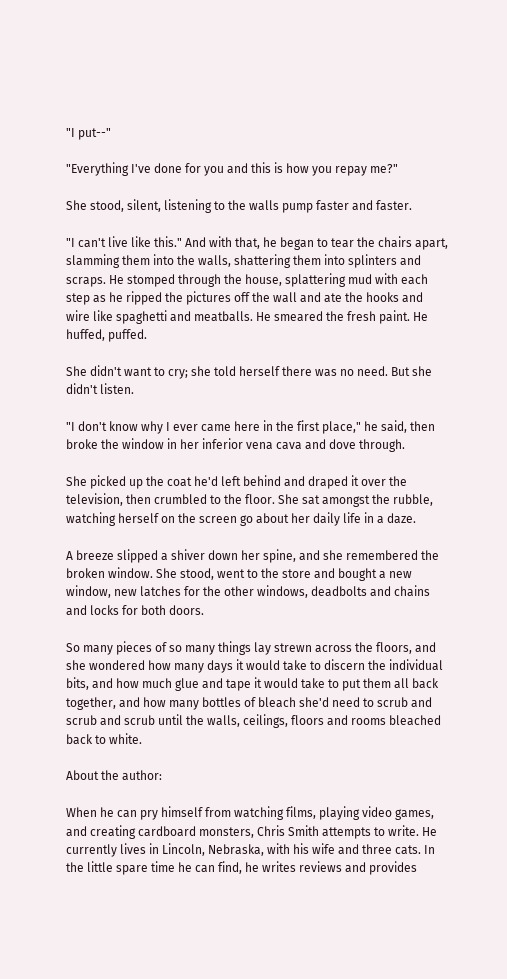"I put--"

"Everything I've done for you and this is how you repay me?"

She stood, silent, listening to the walls pump faster and faster.

"I can't live like this." And with that, he began to tear the chairs apart, slamming them into the walls, shattering them into splinters and scraps. He stomped through the house, splattering mud with each step as he ripped the pictures off the wall and ate the hooks and wire like spaghetti and meatballs. He smeared the fresh paint. He huffed, puffed.

She didn't want to cry; she told herself there was no need. But she didn't listen.

"I don't know why I ever came here in the first place," he said, then broke the window in her inferior vena cava and dove through.

She picked up the coat he'd left behind and draped it over the television, then crumbled to the floor. She sat amongst the rubble, watching herself on the screen go about her daily life in a daze.

A breeze slipped a shiver down her spine, and she remembered the broken window. She stood, went to the store and bought a new window, new latches for the other windows, deadbolts and chains and locks for both doors.

So many pieces of so many things lay strewn across the floors, and she wondered how many days it would take to discern the individual bits, and how much glue and tape it would take to put them all back together, and how many bottles of bleach she'd need to scrub and scrub and scrub until the walls, ceilings, floors and rooms bleached back to white.

About the author:

When he can pry himself from watching films, playing video games, and creating cardboard monsters, Chris Smith attempts to write. He currently lives in Lincoln, Nebraska, with his wife and three cats. In the little spare time he can find, he writes reviews and provides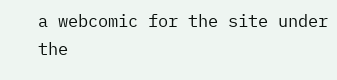a webcomic for the site under the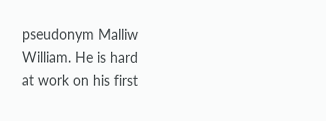pseudonym Malliw William. He is hard at work on his first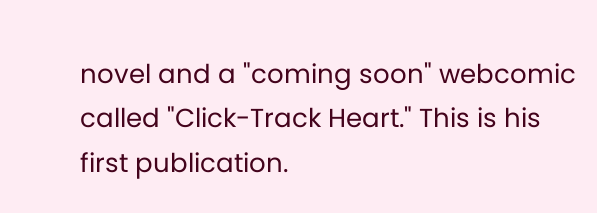novel and a "coming soon" webcomic called "Click-Track Heart." This is his first publication.